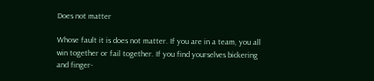Does not matter

Whose fault it is does not matter. If you are in a team, you all win together or fail together. If you find yourselves bickering and finger-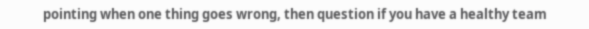pointing when one thing goes wrong, then question if you have a healthy team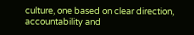culture, one based on clear direction, accountability and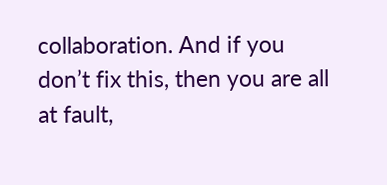collaboration. And if you don’t fix this, then you are all at fault,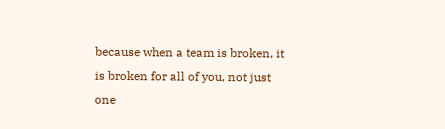because when a team is broken, it is broken for all of you, not just one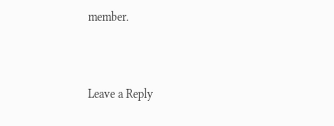member.


Leave a Reply